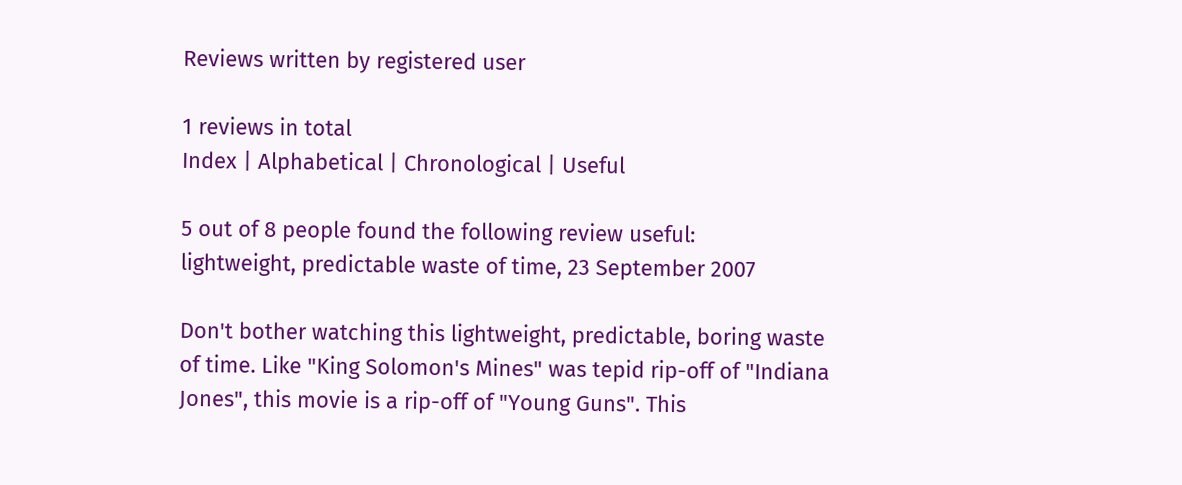Reviews written by registered user

1 reviews in total
Index | Alphabetical | Chronological | Useful

5 out of 8 people found the following review useful:
lightweight, predictable waste of time, 23 September 2007

Don't bother watching this lightweight, predictable, boring waste of time. Like "King Solomon's Mines" was tepid rip-off of "Indiana Jones", this movie is a rip-off of "Young Guns". This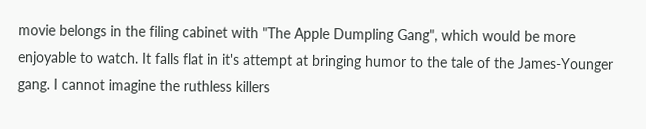movie belongs in the filing cabinet with "The Apple Dumpling Gang", which would be more enjoyable to watch. It falls flat in it's attempt at bringing humor to the tale of the James-Younger gang. I cannot imagine the ruthless killers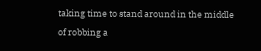taking time to stand around in the middle of robbing a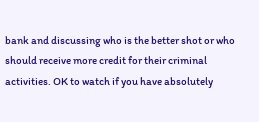bank and discussing who is the better shot or who should receive more credit for their criminal activities. OK to watch if you have absolutely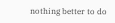nothing better to do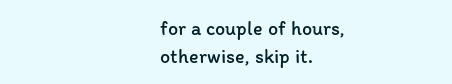for a couple of hours, otherwise, skip it.